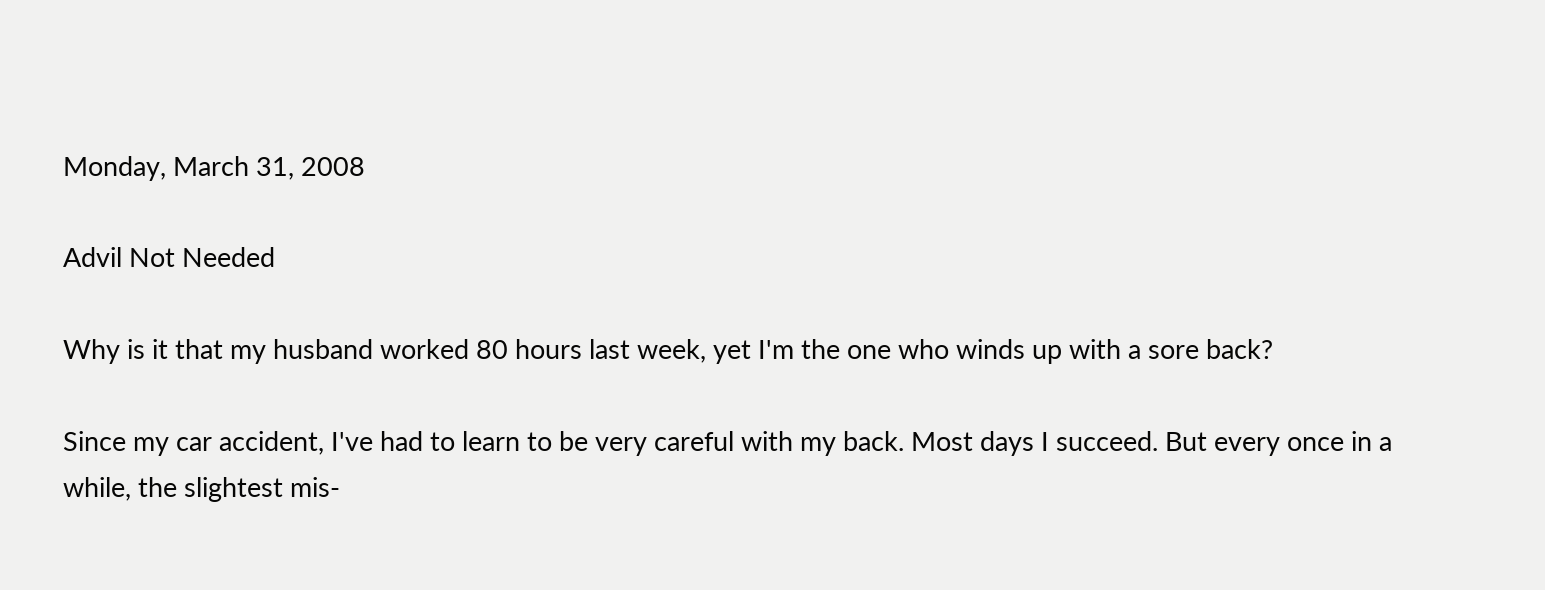Monday, March 31, 2008

Advil Not Needed

Why is it that my husband worked 80 hours last week, yet I'm the one who winds up with a sore back?

Since my car accident, I've had to learn to be very careful with my back. Most days I succeed. But every once in a while, the slightest mis-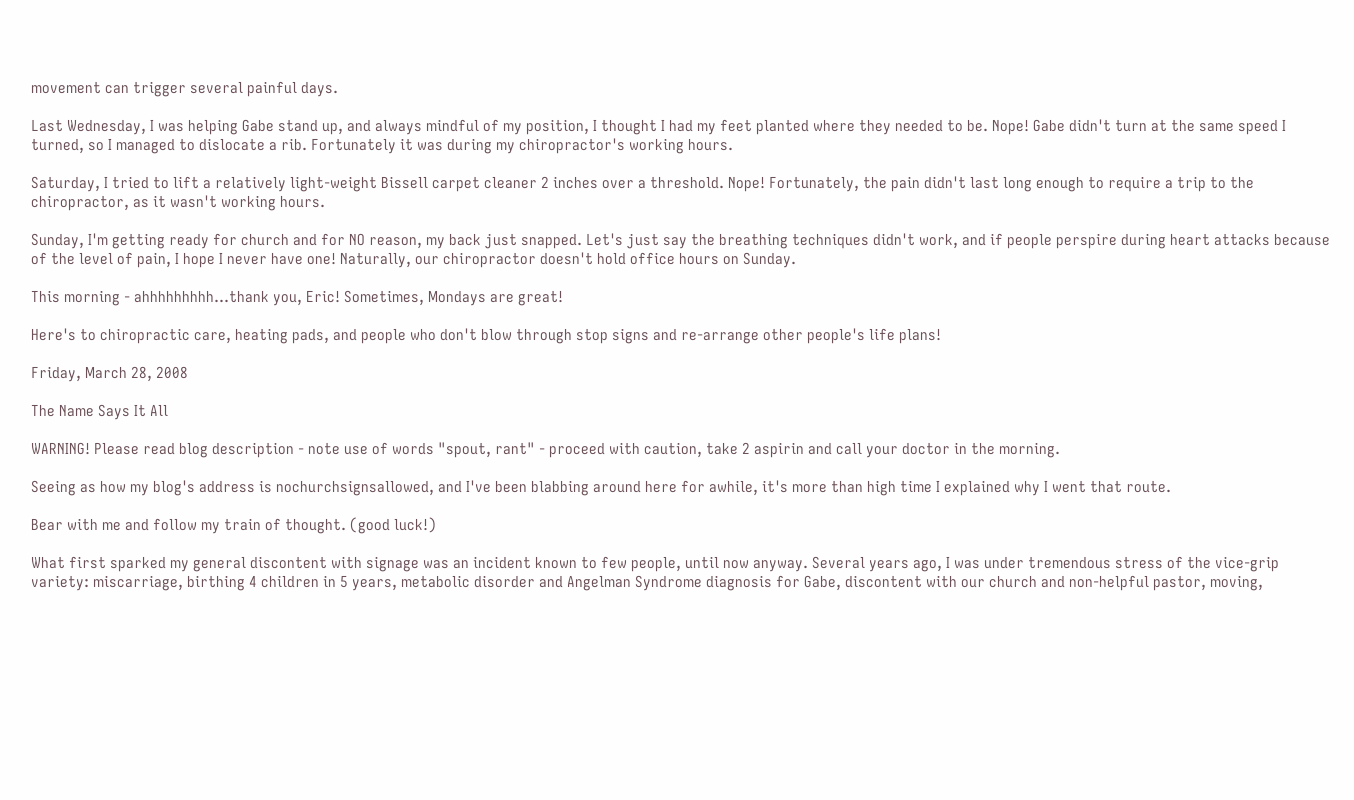movement can trigger several painful days.

Last Wednesday, I was helping Gabe stand up, and always mindful of my position, I thought I had my feet planted where they needed to be. Nope! Gabe didn't turn at the same speed I turned, so I managed to dislocate a rib. Fortunately it was during my chiropractor's working hours.

Saturday, I tried to lift a relatively light-weight Bissell carpet cleaner 2 inches over a threshold. Nope! Fortunately, the pain didn't last long enough to require a trip to the chiropractor, as it wasn't working hours.

Sunday, I'm getting ready for church and for NO reason, my back just snapped. Let's just say the breathing techniques didn't work, and if people perspire during heart attacks because of the level of pain, I hope I never have one! Naturally, our chiropractor doesn't hold office hours on Sunday.

This morning - ahhhhhhhhh...thank you, Eric! Sometimes, Mondays are great!

Here's to chiropractic care, heating pads, and people who don't blow through stop signs and re-arrange other people's life plans!

Friday, March 28, 2008

The Name Says It All

WARNING! Please read blog description - note use of words "spout, rant" - proceed with caution, take 2 aspirin and call your doctor in the morning.

Seeing as how my blog's address is nochurchsignsallowed, and I've been blabbing around here for awhile, it's more than high time I explained why I went that route.

Bear with me and follow my train of thought. (good luck!)

What first sparked my general discontent with signage was an incident known to few people, until now anyway. Several years ago, I was under tremendous stress of the vice-grip variety: miscarriage, birthing 4 children in 5 years, metabolic disorder and Angelman Syndrome diagnosis for Gabe, discontent with our church and non-helpful pastor, moving,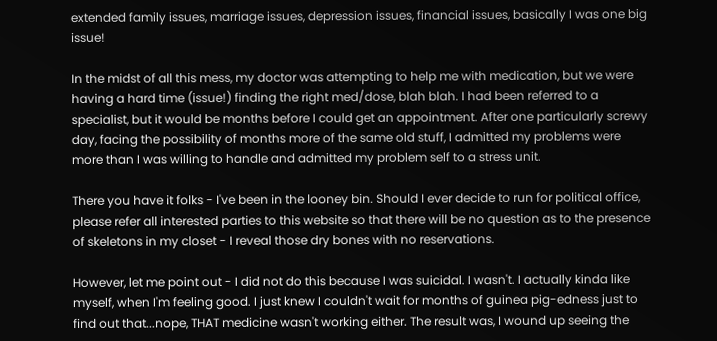extended family issues, marriage issues, depression issues, financial issues, basically I was one big issue!

In the midst of all this mess, my doctor was attempting to help me with medication, but we were having a hard time (issue!) finding the right med/dose, blah blah. I had been referred to a specialist, but it would be months before I could get an appointment. After one particularly screwy day, facing the possibility of months more of the same old stuff, I admitted my problems were more than I was willing to handle and admitted my problem self to a stress unit.

There you have it folks - I've been in the looney bin. Should I ever decide to run for political office, please refer all interested parties to this website so that there will be no question as to the presence of skeletons in my closet - I reveal those dry bones with no reservations.

However, let me point out - I did not do this because I was suicidal. I wasn't. I actually kinda like myself, when I'm feeling good. I just knew I couldn't wait for months of guinea pig-edness just to find out that...nope, THAT medicine wasn't working either. The result was, I wound up seeing the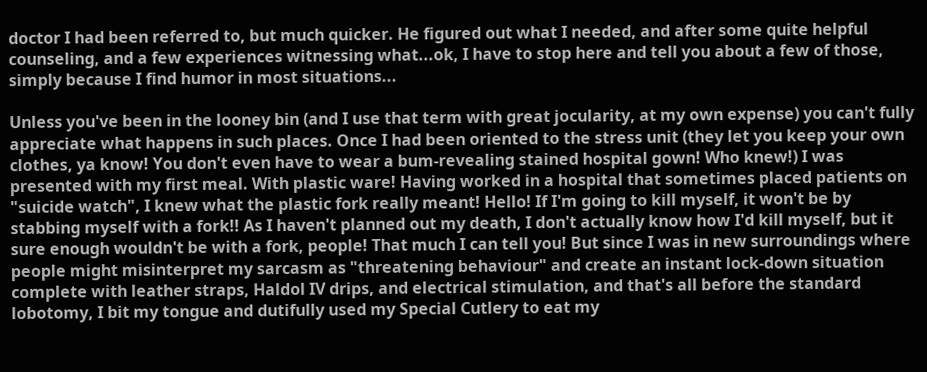doctor I had been referred to, but much quicker. He figured out what I needed, and after some quite helpful counseling, and a few experiences witnessing what...ok, I have to stop here and tell you about a few of those, simply because I find humor in most situations...

Unless you've been in the looney bin (and I use that term with great jocularity, at my own expense) you can't fully appreciate what happens in such places. Once I had been oriented to the stress unit (they let you keep your own clothes, ya know! You don't even have to wear a bum-revealing stained hospital gown! Who knew!) I was presented with my first meal. With plastic ware! Having worked in a hospital that sometimes placed patients on "suicide watch", I knew what the plastic fork really meant! Hello! If I'm going to kill myself, it won't be by stabbing myself with a fork!! As I haven't planned out my death, I don't actually know how I'd kill myself, but it sure enough wouldn't be with a fork, people! That much I can tell you! But since I was in new surroundings where people might misinterpret my sarcasm as "threatening behaviour" and create an instant lock-down situation complete with leather straps, Haldol IV drips, and electrical stimulation, and that's all before the standard lobotomy, I bit my tongue and dutifully used my Special Cutlery to eat my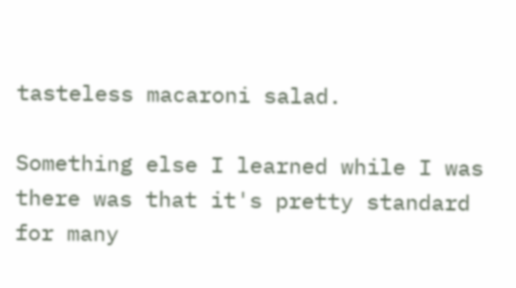tasteless macaroni salad.

Something else I learned while I was there was that it's pretty standard for many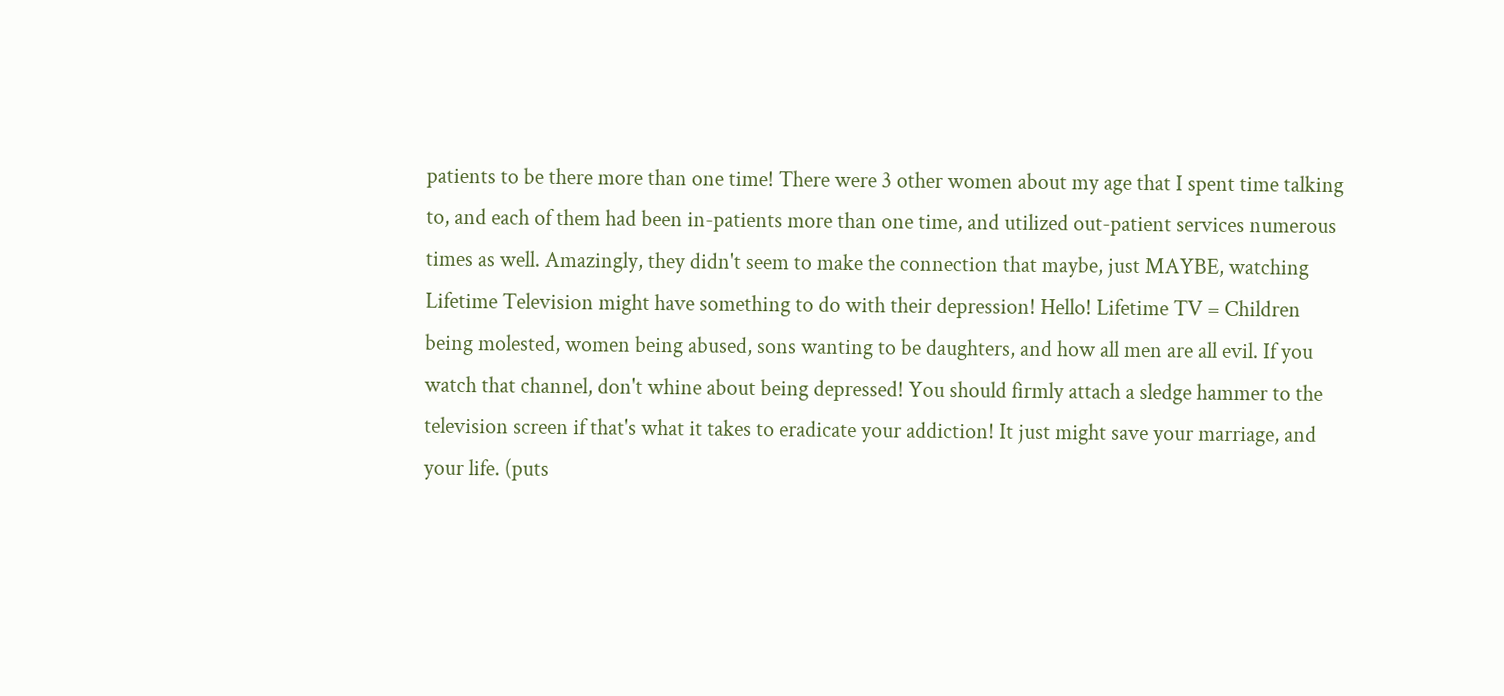patients to be there more than one time! There were 3 other women about my age that I spent time talking to, and each of them had been in-patients more than one time, and utilized out-patient services numerous times as well. Amazingly, they didn't seem to make the connection that maybe, just MAYBE, watching Lifetime Television might have something to do with their depression! Hello! Lifetime TV = Children being molested, women being abused, sons wanting to be daughters, and how all men are all evil. If you watch that channel, don't whine about being depressed! You should firmly attach a sledge hammer to the television screen if that's what it takes to eradicate your addiction! It just might save your marriage, and your life. (puts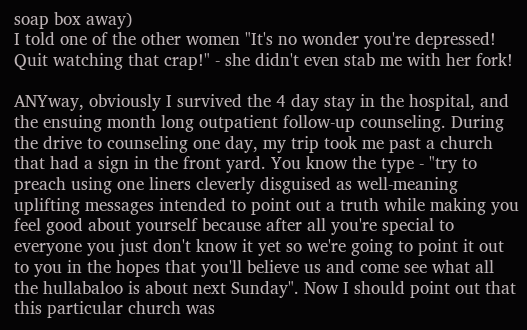soap box away)
I told one of the other women "It's no wonder you're depressed! Quit watching that crap!" - she didn't even stab me with her fork!

ANYway, obviously I survived the 4 day stay in the hospital, and the ensuing month long outpatient follow-up counseling. During the drive to counseling one day, my trip took me past a church that had a sign in the front yard. You know the type - "try to preach using one liners cleverly disguised as well-meaning uplifting messages intended to point out a truth while making you feel good about yourself because after all you're special to everyone you just don't know it yet so we're going to point it out to you in the hopes that you'll believe us and come see what all the hullabaloo is about next Sunday". Now I should point out that this particular church was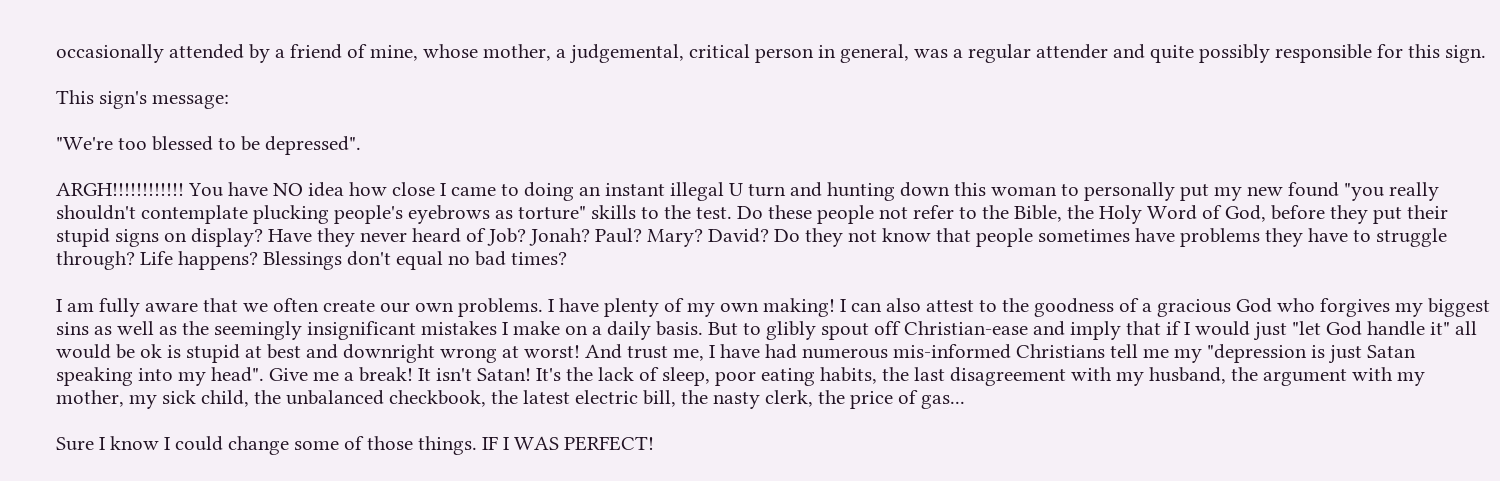occasionally attended by a friend of mine, whose mother, a judgemental, critical person in general, was a regular attender and quite possibly responsible for this sign.

This sign's message:

"We're too blessed to be depressed".

ARGH!!!!!!!!!!!! You have NO idea how close I came to doing an instant illegal U turn and hunting down this woman to personally put my new found "you really shouldn't contemplate plucking people's eyebrows as torture" skills to the test. Do these people not refer to the Bible, the Holy Word of God, before they put their stupid signs on display? Have they never heard of Job? Jonah? Paul? Mary? David? Do they not know that people sometimes have problems they have to struggle through? Life happens? Blessings don't equal no bad times?

I am fully aware that we often create our own problems. I have plenty of my own making! I can also attest to the goodness of a gracious God who forgives my biggest sins as well as the seemingly insignificant mistakes I make on a daily basis. But to glibly spout off Christian-ease and imply that if I would just "let God handle it" all would be ok is stupid at best and downright wrong at worst! And trust me, I have had numerous mis-informed Christians tell me my "depression is just Satan speaking into my head". Give me a break! It isn't Satan! It's the lack of sleep, poor eating habits, the last disagreement with my husband, the argument with my mother, my sick child, the unbalanced checkbook, the latest electric bill, the nasty clerk, the price of gas...

Sure I know I could change some of those things. IF I WAS PERFECT!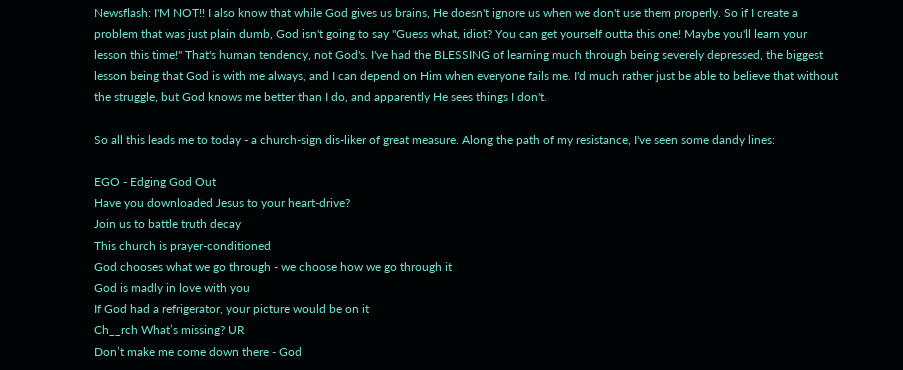Newsflash: I'M NOT!! I also know that while God gives us brains, He doesn't ignore us when we don't use them properly. So if I create a problem that was just plain dumb, God isn't going to say "Guess what, idiot? You can get yourself outta this one! Maybe you'll learn your lesson this time!" That's human tendency, not God's. I've had the BLESSING of learning much through being severely depressed, the biggest lesson being that God is with me always, and I can depend on Him when everyone fails me. I'd much rather just be able to believe that without the struggle, but God knows me better than I do, and apparently He sees things I don't.

So all this leads me to today - a church-sign dis-liker of great measure. Along the path of my resistance, I've seen some dandy lines:

EGO - Edging God Out
Have you downloaded Jesus to your heart-drive?
Join us to battle truth decay
This church is prayer-conditioned
God chooses what we go through - we choose how we go through it
God is madly in love with you
If God had a refrigerator, your picture would be on it
Ch__rch What’s missing? UR
Don’t make me come down there - God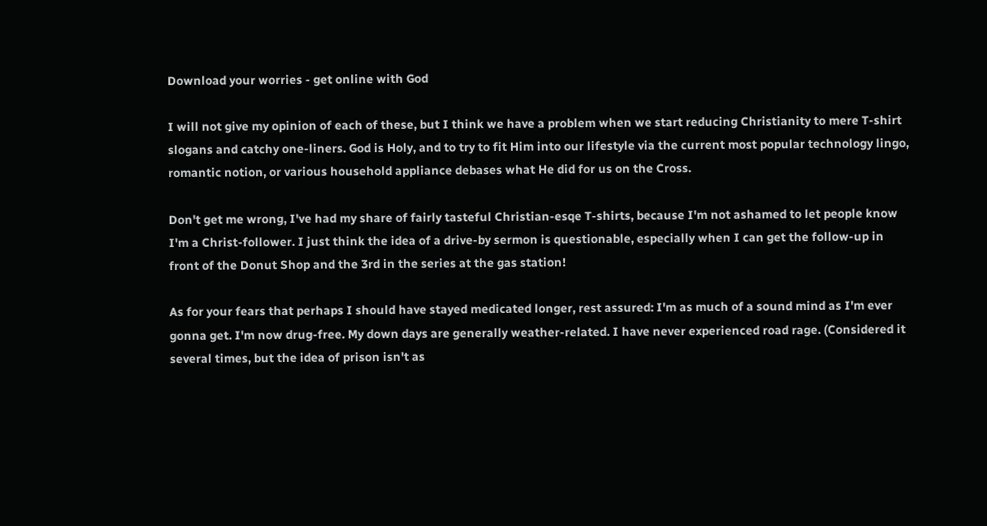Download your worries - get online with God

I will not give my opinion of each of these, but I think we have a problem when we start reducing Christianity to mere T-shirt slogans and catchy one-liners. God is Holy, and to try to fit Him into our lifestyle via the current most popular technology lingo, romantic notion, or various household appliance debases what He did for us on the Cross.

Don't get me wrong, I've had my share of fairly tasteful Christian-esqe T-shirts, because I'm not ashamed to let people know I'm a Christ-follower. I just think the idea of a drive-by sermon is questionable, especially when I can get the follow-up in front of the Donut Shop and the 3rd in the series at the gas station!

As for your fears that perhaps I should have stayed medicated longer, rest assured: I'm as much of a sound mind as I'm ever gonna get. I'm now drug-free. My down days are generally weather-related. I have never experienced road rage. (Considered it several times, but the idea of prison isn't as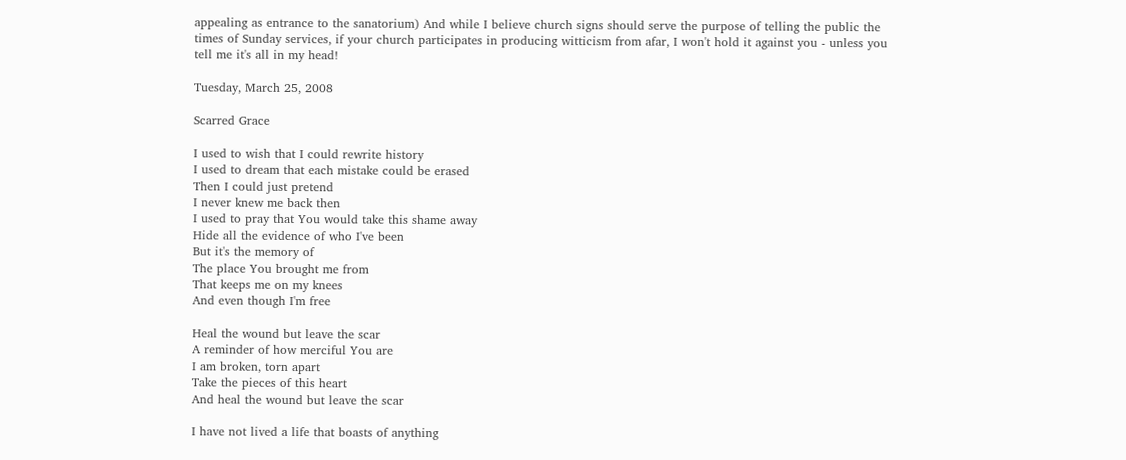appealing as entrance to the sanatorium) And while I believe church signs should serve the purpose of telling the public the times of Sunday services, if your church participates in producing witticism from afar, I won't hold it against you - unless you tell me it's all in my head!

Tuesday, March 25, 2008

Scarred Grace

I used to wish that I could rewrite history
I used to dream that each mistake could be erased
Then I could just pretend
I never knew me back then
I used to pray that You would take this shame away
Hide all the evidence of who I've been
But it's the memory of
The place You brought me from
That keeps me on my knees
And even though I'm free

Heal the wound but leave the scar
A reminder of how merciful You are
I am broken, torn apart
Take the pieces of this heart
And heal the wound but leave the scar

I have not lived a life that boasts of anything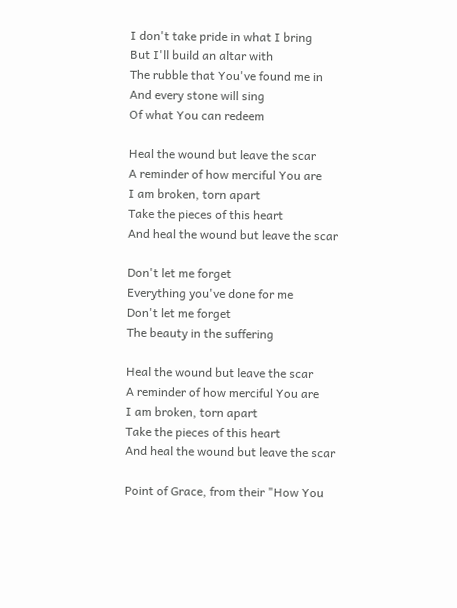I don't take pride in what I bring
But I'll build an altar with
The rubble that You've found me in
And every stone will sing
Of what You can redeem

Heal the wound but leave the scar
A reminder of how merciful You are
I am broken, torn apart
Take the pieces of this heart
And heal the wound but leave the scar

Don't let me forget
Everything you've done for me
Don't let me forget
The beauty in the suffering

Heal the wound but leave the scar
A reminder of how merciful You are
I am broken, torn apart
Take the pieces of this heart
And heal the wound but leave the scar

Point of Grace, from their "How You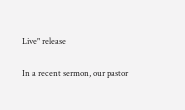Live" release

In a recent sermon, our pastor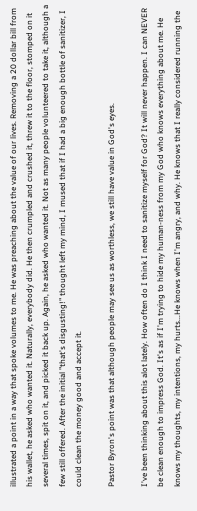illustrated a point in a way that spoke volumes to me. He was preaching about the value of our lives. Removing a 20 dollar bill from his wallet, he asked who wanted it. Naturally, everybody did. He then crumpled and crushed it, threw it to the floor, stomped on it several times, spit on it, and picked it back up. Again, he asked who wanted it. Not as many people volunteered to take it, although a few still offered. After the initial "that's disgusting!" thought left my mind, I mused that if I had a big enough bottle of sanitizer, I could clean the money good and accept it.

Pastor Byron's point was that although people may see us as worthless, we still have value in God's eyes.

I've been thinking about this alot lately. How often do I think I need to sanitize myself for God? It will never happen. I can NEVER be clean enough to impress God. It's as if I'm trying to hide my human-ness from my God who knows everything about me. He knows my thoughts, my intentions, my hurts...He knows when I'm angry, and why. He knows that I really considered running the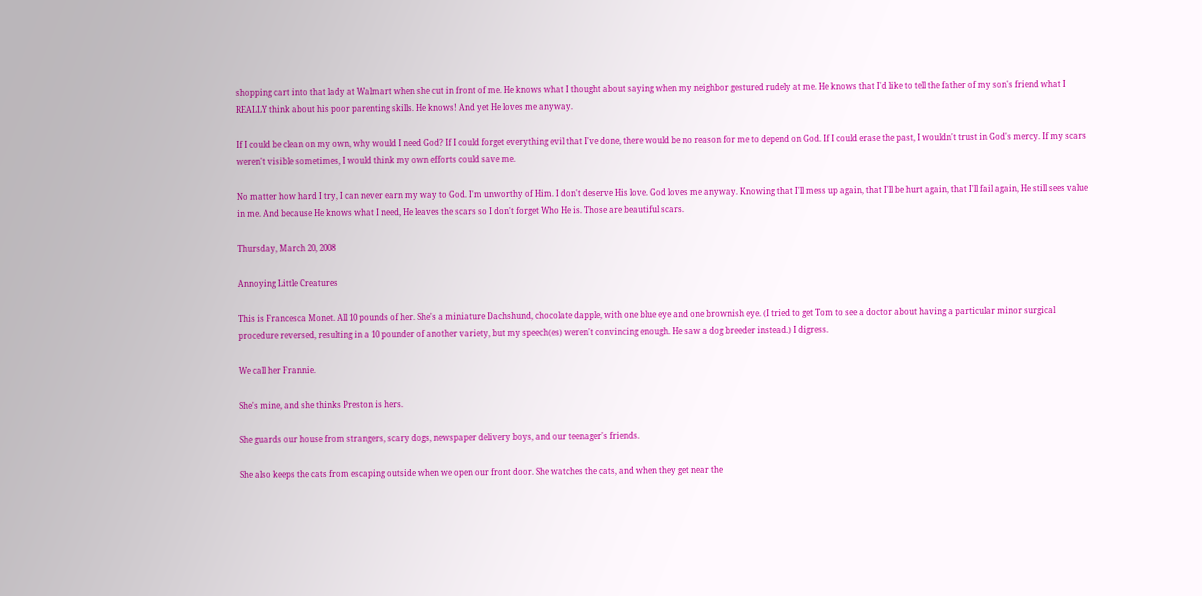shopping cart into that lady at Walmart when she cut in front of me. He knows what I thought about saying when my neighbor gestured rudely at me. He knows that I'd like to tell the father of my son's friend what I REALLY think about his poor parenting skills. He knows! And yet He loves me anyway.

If I could be clean on my own, why would I need God? If I could forget everything evil that I've done, there would be no reason for me to depend on God. If I could erase the past, I wouldn't trust in God's mercy. If my scars weren't visible sometimes, I would think my own efforts could save me.

No matter how hard I try, I can never earn my way to God. I'm unworthy of Him. I don't deserve His love. God loves me anyway. Knowing that I'll mess up again, that I'll be hurt again, that I'll fail again, He still sees value in me. And because He knows what I need, He leaves the scars so I don't forget Who He is. Those are beautiful scars.

Thursday, March 20, 2008

Annoying Little Creatures

This is Francesca Monet. All 10 pounds of her. She's a miniature Dachshund, chocolate dapple, with one blue eye and one brownish eye. (I tried to get Tom to see a doctor about having a particular minor surgical procedure reversed, resulting in a 10 pounder of another variety, but my speech(es) weren't convincing enough. He saw a dog breeder instead.) I digress.

We call her Frannie.

She's mine, and she thinks Preston is hers.

She guards our house from strangers, scary dogs, newspaper delivery boys, and our teenager's friends.

She also keeps the cats from escaping outside when we open our front door. She watches the cats, and when they get near the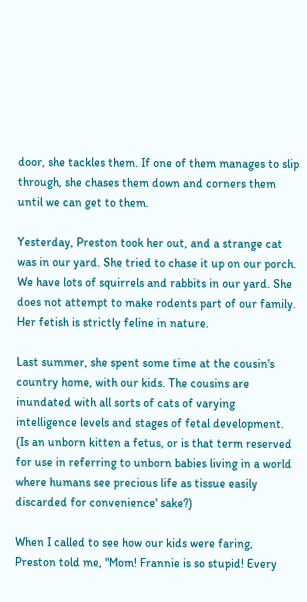door, she tackles them. If one of them manages to slip through, she chases them down and corners them until we can get to them.

Yesterday, Preston took her out, and a strange cat was in our yard. She tried to chase it up on our porch. We have lots of squirrels and rabbits in our yard. She does not attempt to make rodents part of our family. Her fetish is strictly feline in nature.

Last summer, she spent some time at the cousin's country home, with our kids. The cousins are inundated with all sorts of cats of varying intelligence levels and stages of fetal development. (Is an unborn kitten a fetus, or is that term reserved for use in referring to unborn babies living in a world where humans see precious life as tissue easily discarded for convenience' sake?)

When I called to see how our kids were faring, Preston told me, "Mom! Frannie is so stupid! Every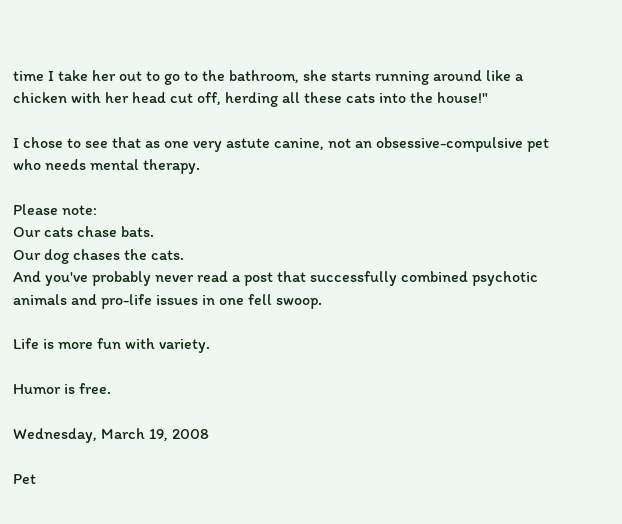time I take her out to go to the bathroom, she starts running around like a chicken with her head cut off, herding all these cats into the house!"

I chose to see that as one very astute canine, not an obsessive-compulsive pet who needs mental therapy.

Please note:
Our cats chase bats.
Our dog chases the cats.
And you've probably never read a post that successfully combined psychotic animals and pro-life issues in one fell swoop.

Life is more fun with variety.

Humor is free.

Wednesday, March 19, 2008

Pet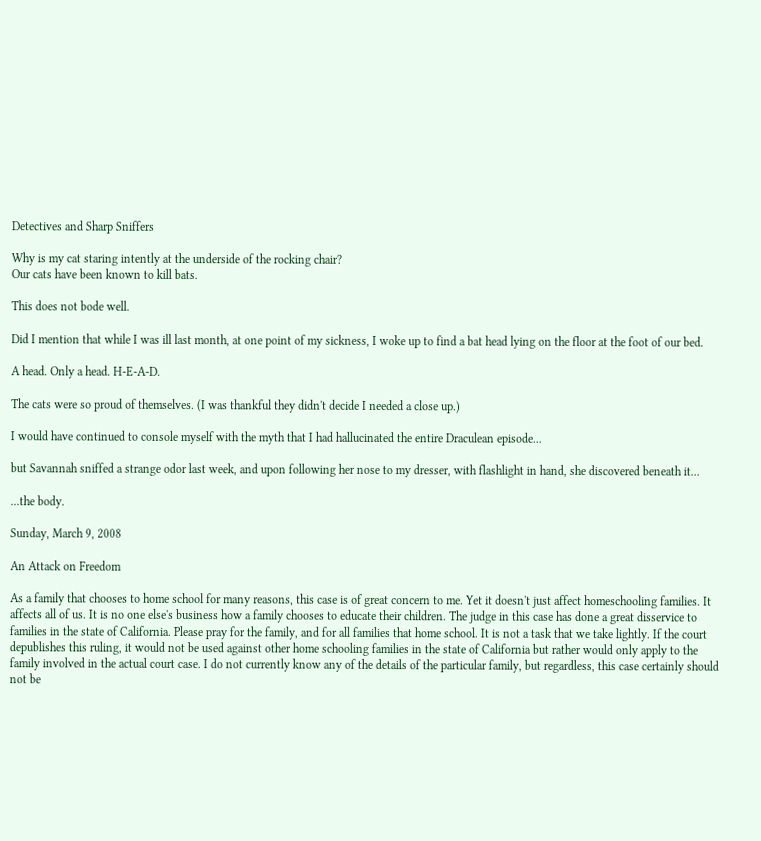Detectives and Sharp Sniffers

Why is my cat staring intently at the underside of the rocking chair?
Our cats have been known to kill bats.

This does not bode well.

Did I mention that while I was ill last month, at one point of my sickness, I woke up to find a bat head lying on the floor at the foot of our bed.

A head. Only a head. H-E-A-D.

The cats were so proud of themselves. (I was thankful they didn't decide I needed a close up.)

I would have continued to console myself with the myth that I had hallucinated the entire Draculean episode...

but Savannah sniffed a strange odor last week, and upon following her nose to my dresser, with flashlight in hand, she discovered beneath it...

...the body.

Sunday, March 9, 2008

An Attack on Freedom

As a family that chooses to home school for many reasons, this case is of great concern to me. Yet it doesn't just affect homeschooling families. It affects all of us. It is no one else's business how a family chooses to educate their children. The judge in this case has done a great disservice to families in the state of California. Please pray for the family, and for all families that home school. It is not a task that we take lightly. If the court depublishes this ruling, it would not be used against other home schooling families in the state of California but rather would only apply to the family involved in the actual court case. I do not currently know any of the details of the particular family, but regardless, this case certainly should not be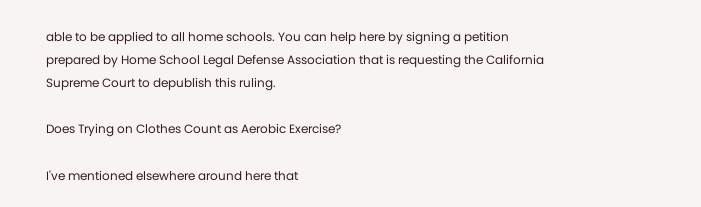able to be applied to all home schools. You can help here by signing a petition prepared by Home School Legal Defense Association that is requesting the California Supreme Court to depublish this ruling.

Does Trying on Clothes Count as Aerobic Exercise?

I've mentioned elsewhere around here that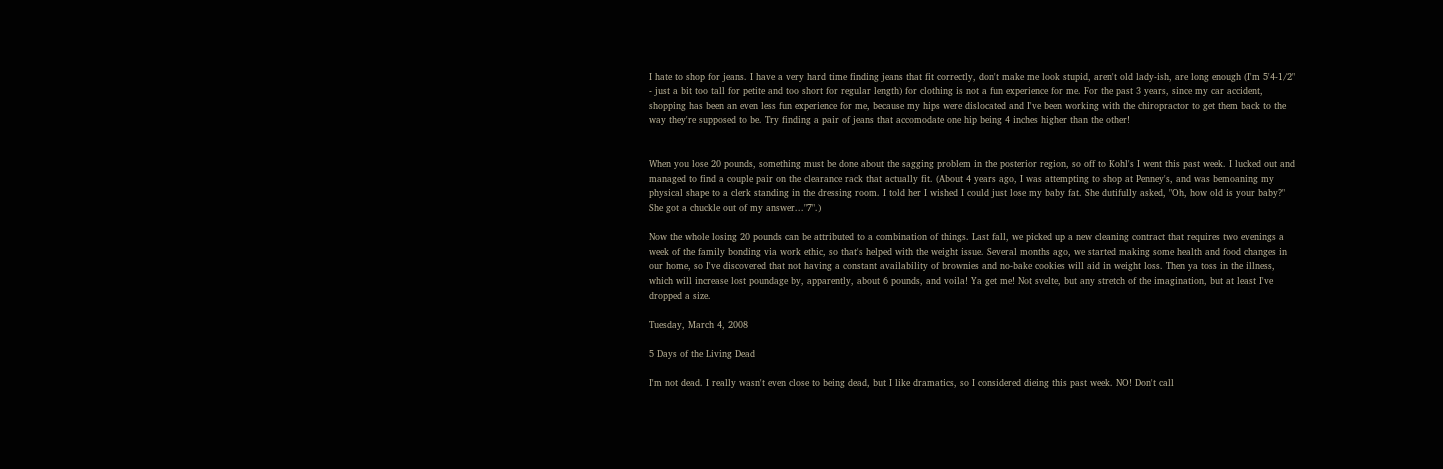I hate to shop for jeans. I have a very hard time finding jeans that fit correctly, don't make me look stupid, aren't old lady-ish, are long enough (I'm 5'4-1/2" - just a bit too tall for petite and too short for regular length) for clothing is not a fun experience for me. For the past 3 years, since my car accident, shopping has been an even less fun experience for me, because my hips were dislocated and I've been working with the chiropractor to get them back to the way they're supposed to be. Try finding a pair of jeans that accomodate one hip being 4 inches higher than the other!


When you lose 20 pounds, something must be done about the sagging problem in the posterior region, so off to Kohl's I went this past week. I lucked out and managed to find a couple pair on the clearance rack that actually fit. (About 4 years ago, I was attempting to shop at Penney's, and was bemoaning my physical shape to a clerk standing in the dressing room. I told her I wished I could just lose my baby fat. She dutifully asked, "Oh, how old is your baby?" She got a chuckle out of my answer..."7".)

Now the whole losing 20 pounds can be attributed to a combination of things. Last fall, we picked up a new cleaning contract that requires two evenings a week of the family bonding via work ethic, so that's helped with the weight issue. Several months ago, we started making some health and food changes in our home, so I've discovered that not having a constant availability of brownies and no-bake cookies will aid in weight loss. Then ya toss in the illness, which will increase lost poundage by, apparently, about 6 pounds, and voila! Ya get me! Not svelte, but any stretch of the imagination, but at least I've dropped a size.

Tuesday, March 4, 2008

5 Days of the Living Dead

I'm not dead. I really wasn't even close to being dead, but I like dramatics, so I considered dieing this past week. NO! Don't call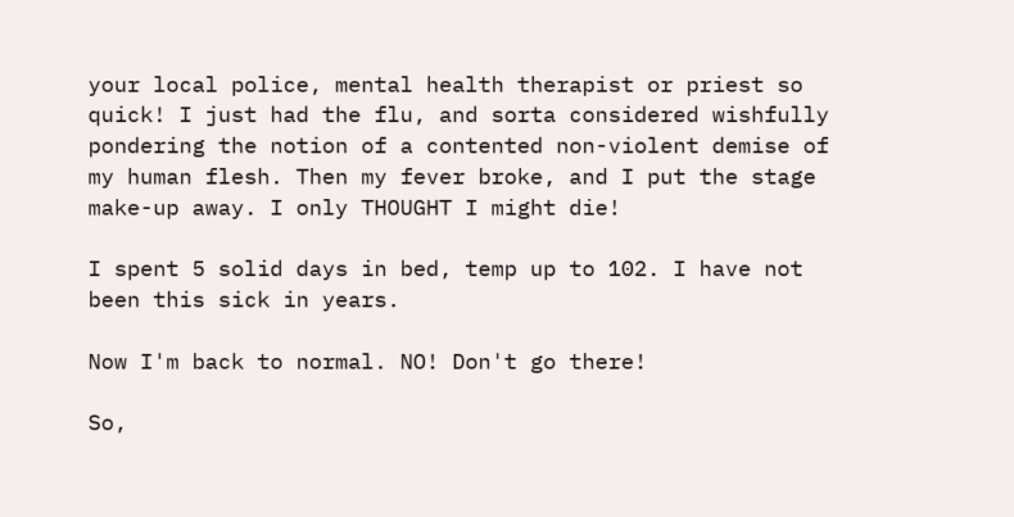your local police, mental health therapist or priest so quick! I just had the flu, and sorta considered wishfully pondering the notion of a contented non-violent demise of my human flesh. Then my fever broke, and I put the stage make-up away. I only THOUGHT I might die!

I spent 5 solid days in bed, temp up to 102. I have not been this sick in years.

Now I'm back to normal. NO! Don't go there!

So,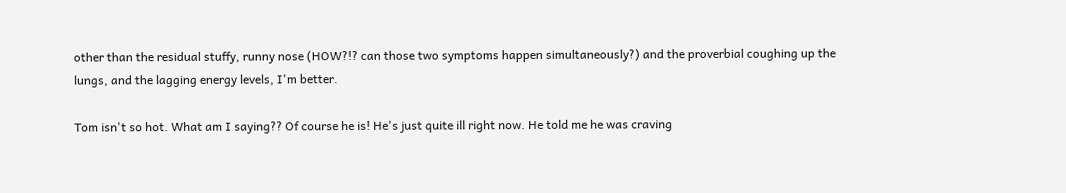other than the residual stuffy, runny nose (HOW?!? can those two symptoms happen simultaneously?) and the proverbial coughing up the lungs, and the lagging energy levels, I'm better.

Tom isn't so hot. What am I saying?? Of course he is! He's just quite ill right now. He told me he was craving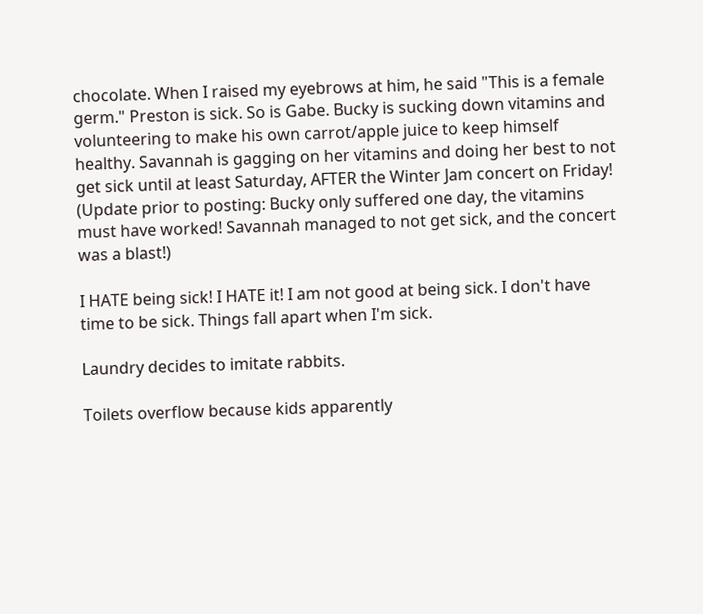chocolate. When I raised my eyebrows at him, he said "This is a female germ." Preston is sick. So is Gabe. Bucky is sucking down vitamins and volunteering to make his own carrot/apple juice to keep himself healthy. Savannah is gagging on her vitamins and doing her best to not get sick until at least Saturday, AFTER the Winter Jam concert on Friday! (Update prior to posting: Bucky only suffered one day, the vitamins must have worked! Savannah managed to not get sick, and the concert was a blast!)

I HATE being sick! I HATE it! I am not good at being sick. I don't have time to be sick. Things fall apart when I'm sick.

Laundry decides to imitate rabbits.

Toilets overflow because kids apparently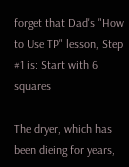forget that Dad's "How to Use TP" lesson, Step #1 is: Start with 6 squares

The dryer, which has been dieing for years,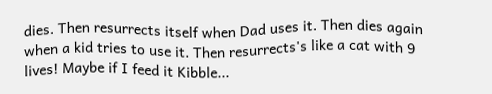dies. Then resurrects itself when Dad uses it. Then dies again when a kid tries to use it. Then resurrects's like a cat with 9 lives! Maybe if I feed it Kibble...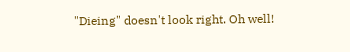"Dieing" doesn't look right. Oh well!